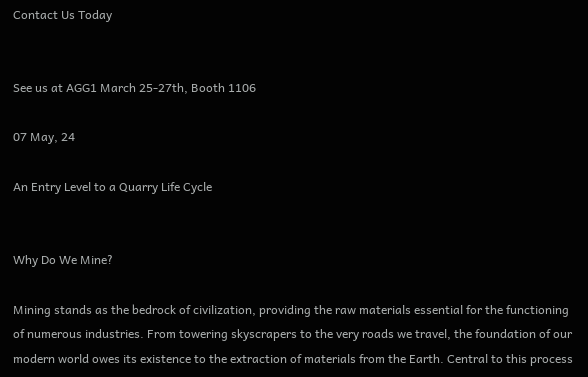Contact Us Today


See us at AGG1 March 25-27th, Booth 1106

07 May, 24

An Entry Level to a Quarry Life Cycle


Why Do We Mine?

Mining stands as the bedrock of civilization, providing the raw materials essential for the functioning of numerous industries. From towering skyscrapers to the very roads we travel, the foundation of our modern world owes its existence to the extraction of materials from the Earth. Central to this process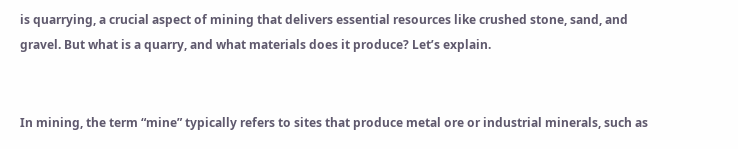is quarrying, a crucial aspect of mining that delivers essential resources like crushed stone, sand, and gravel. But what is a quarry, and what materials does it produce? Let’s explain.


In mining, the term “mine” typically refers to sites that produce metal ore or industrial minerals, such as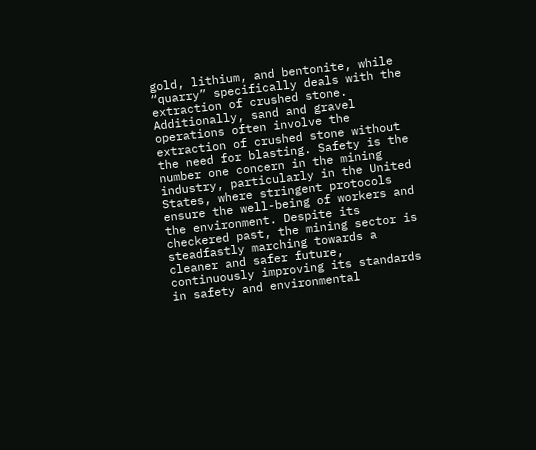gold, lithium, and bentonite, while “quarry” specifically deals with the extraction of crushed stone. Additionally, sand and gravel operations often involve the extraction of crushed stone without the need for blasting. Safety is the number one concern in the mining industry, particularly in the United States, where stringent protocols ensure the well-being of workers and the environment. Despite its checkered past, the mining sector is steadfastly marching towards a cleaner and safer future, continuously improving its standards in safety and environmental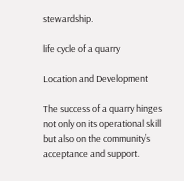stewardship.

life cycle of a quarry

Location and Development

The success of a quarry hinges not only on its operational skill but also on the community’s acceptance and support.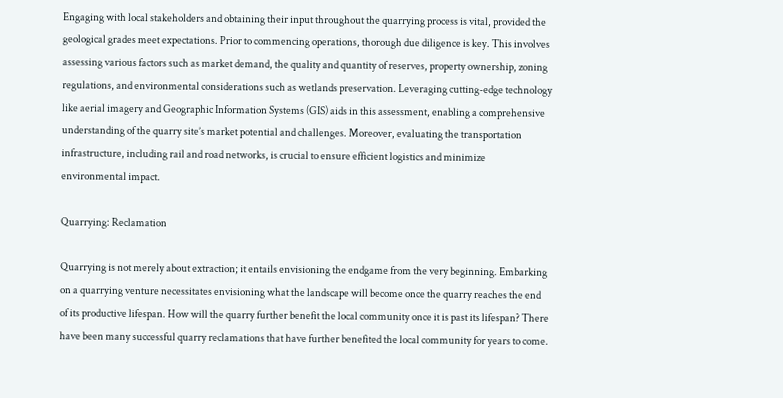Engaging with local stakeholders and obtaining their input throughout the quarrying process is vital, provided the geological grades meet expectations. Prior to commencing operations, thorough due diligence is key. This involves assessing various factors such as market demand, the quality and quantity of reserves, property ownership, zoning regulations, and environmental considerations such as wetlands preservation. Leveraging cutting-edge technology like aerial imagery and Geographic Information Systems (GIS) aids in this assessment, enabling a comprehensive understanding of the quarry site’s market potential and challenges. Moreover, evaluating the transportation infrastructure, including rail and road networks, is crucial to ensure efficient logistics and minimize environmental impact.

Quarrying: Reclamation

Quarrying is not merely about extraction; it entails envisioning the endgame from the very beginning. Embarking on a quarrying venture necessitates envisioning what the landscape will become once the quarry reaches the end of its productive lifespan. How will the quarry further benefit the local community once it is past its lifespan? There have been many successful quarry reclamations that have further benefited the local community for years to come.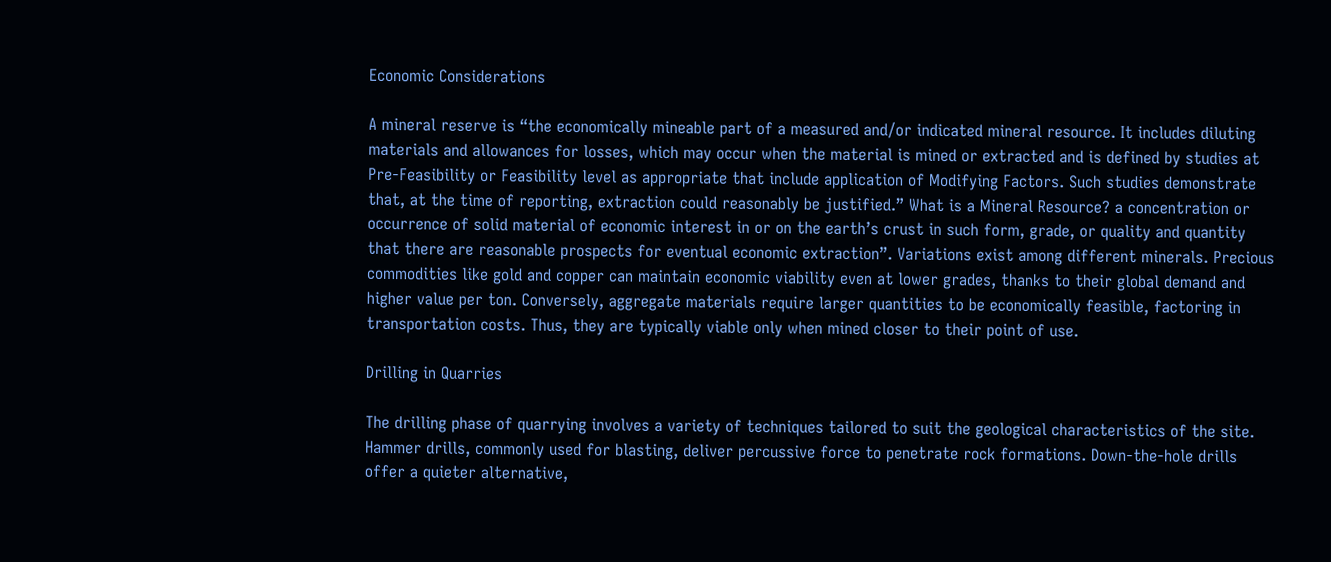Economic Considerations

A mineral reserve is “the economically mineable part of a measured and/or indicated mineral resource. It includes diluting materials and allowances for losses, which may occur when the material is mined or extracted and is defined by studies at Pre-Feasibility or Feasibility level as appropriate that include application of Modifying Factors. Such studies demonstrate that, at the time of reporting, extraction could reasonably be justified.” What is a Mineral Resource? a concentration or occurrence of solid material of economic interest in or on the earth’s crust in such form, grade, or quality and quantity that there are reasonable prospects for eventual economic extraction”. Variations exist among different minerals. Precious commodities like gold and copper can maintain economic viability even at lower grades, thanks to their global demand and higher value per ton. Conversely, aggregate materials require larger quantities to be economically feasible, factoring in transportation costs. Thus, they are typically viable only when mined closer to their point of use.

Drilling in Quarries

The drilling phase of quarrying involves a variety of techniques tailored to suit the geological characteristics of the site. Hammer drills, commonly used for blasting, deliver percussive force to penetrate rock formations. Down-the-hole drills offer a quieter alternative,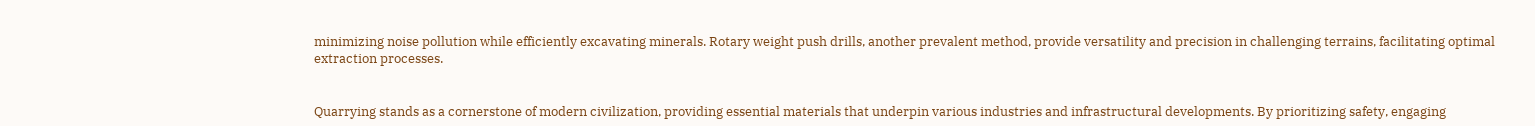minimizing noise pollution while efficiently excavating minerals. Rotary weight push drills, another prevalent method, provide versatility and precision in challenging terrains, facilitating optimal extraction processes.


Quarrying stands as a cornerstone of modern civilization, providing essential materials that underpin various industries and infrastructural developments. By prioritizing safety, engaging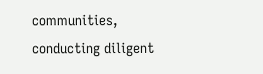communities, conducting diligent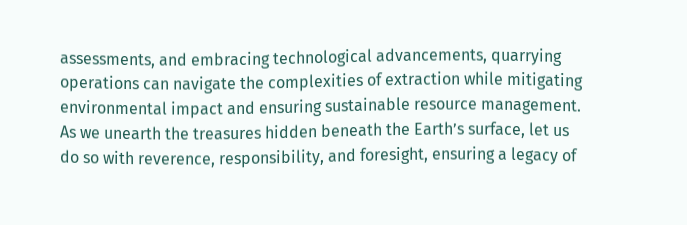assessments, and embracing technological advancements, quarrying operations can navigate the complexities of extraction while mitigating environmental impact and ensuring sustainable resource management. As we unearth the treasures hidden beneath the Earth’s surface, let us do so with reverence, responsibility, and foresight, ensuring a legacy of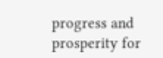progress and prosperity for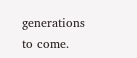generations to come.